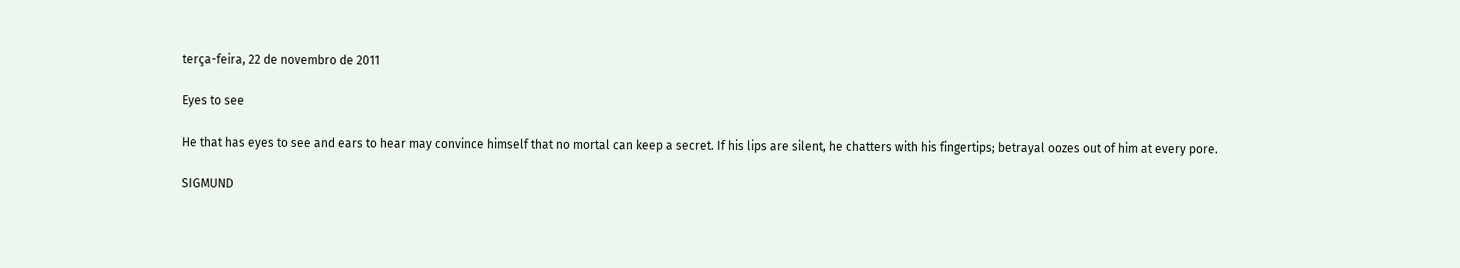terça-feira, 22 de novembro de 2011

Eyes to see

He that has eyes to see and ears to hear may convince himself that no mortal can keep a secret. If his lips are silent, he chatters with his fingertips; betrayal oozes out of him at every pore.

SIGMUND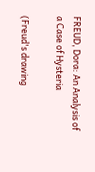FREUD, Dora: An Analysis of a Case of Hysteria

(Freud's drawing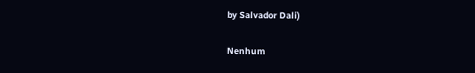by Salvador Dali)

Nenhum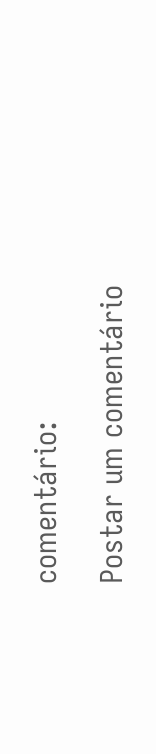comentário:

Postar um comentário